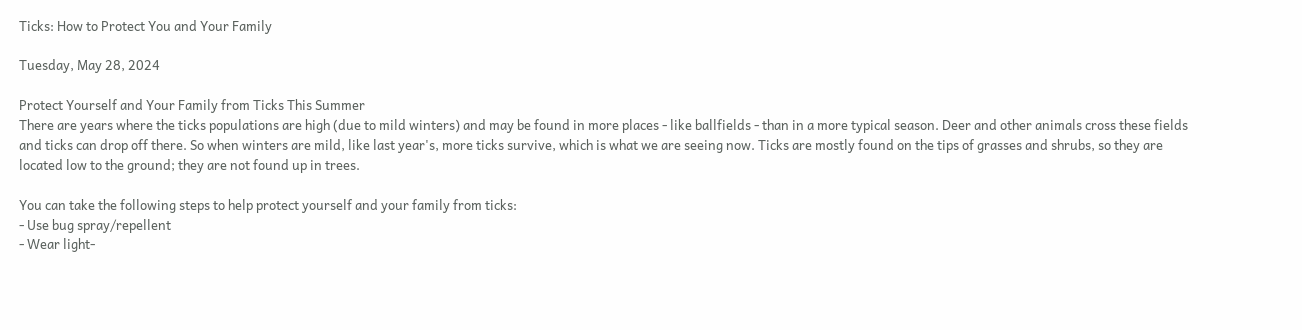Ticks: How to Protect You and Your Family

Tuesday, May 28, 2024

Protect Yourself and Your Family from Ticks This Summer
There are years where the ticks populations are high (due to mild winters) and may be found in more places - like ballfields - than in a more typical season. Deer and other animals cross these fields and ticks can drop off there. So when winters are mild, like last year's, more ticks survive, which is what we are seeing now. Ticks are mostly found on the tips of grasses and shrubs, so they are located low to the ground; they are not found up in trees.

You can take the following steps to help protect yourself and your family from ticks:
- Use bug spray/repellent
- Wear light-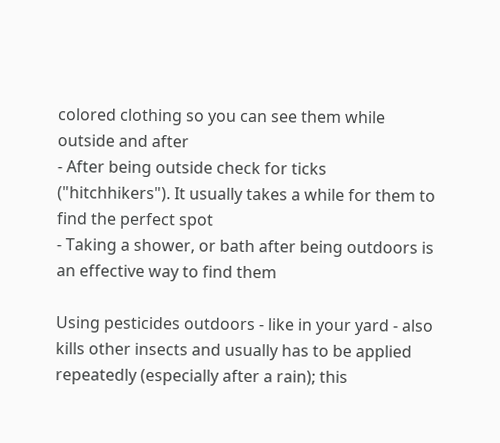colored clothing so you can see them while outside and after
- After being outside check for ticks ("hitchhikers"). It usually takes a while for them to find the perfect spot
- Taking a shower, or bath after being outdoors is an effective way to find them

Using pesticides outdoors - like in your yard - also kills other insects and usually has to be applied repeatedly (especially after a rain); this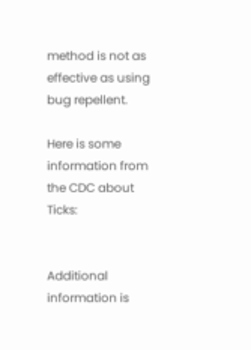method is not as effective as using bug repellent.

Here is some information from the CDC about Ticks:


Additional information is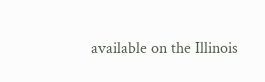available on the Illinois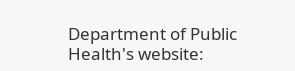Department of Public Health's website: